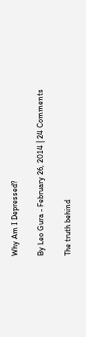Why Am I Depressed?

By Leo Gura - February 26, 2014 | 24 Comments

The truth behind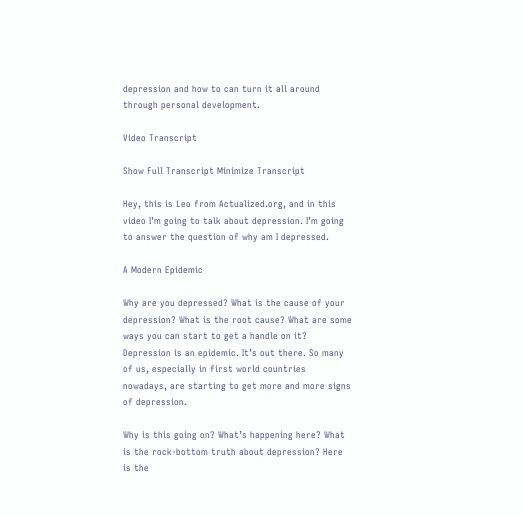depression and how to can turn it all around through personal development.

Video Transcript

Show Full Transcript Minimize Transcript

Hey, this is Leo from Actualized.org, and in this video I’m going to talk about depression. I’m going to answer the question of why am I depressed.

A Modern Epidemic

Why are you depressed? What is the cause of your depression? What is the root cause? What are some ways you can start to get a handle on it? Depression is an epidemic. It’s out there. So many of us, especially in first world countries nowadays, are starting to get more and more signs of depression.

Why is this going on? What’s happening here? What is the rock-bottom truth about depression? Here is the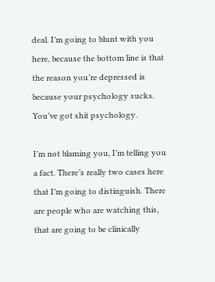deal. I’m going to blunt with you here, because the bottom line is that the reason you’re depressed is because your psychology sucks. You’ve got shit psychology.

I’m not blaming you, I’m telling you a fact. There’s really two cases here that I’m going to distinguish. There are people who are watching this, that are going to be clinically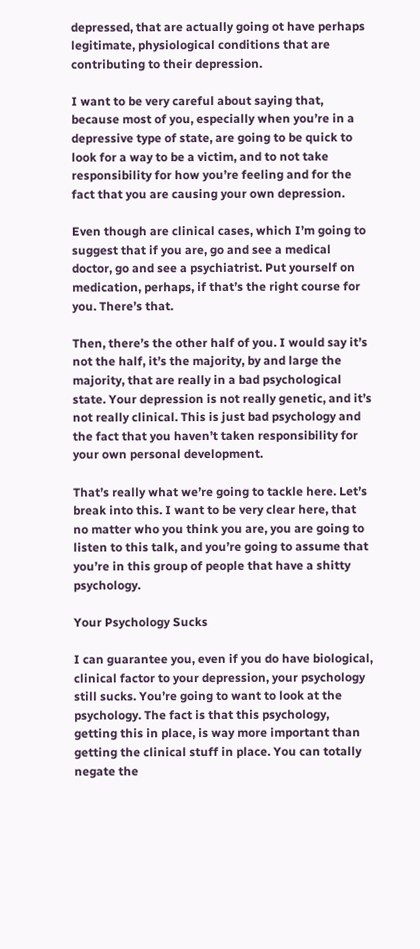depressed, that are actually going ot have perhaps legitimate, physiological conditions that are contributing to their depression.

I want to be very careful about saying that, because most of you, especially when you’re in a depressive type of state, are going to be quick to look for a way to be a victim, and to not take responsibility for how you’re feeling and for the fact that you are causing your own depression.

Even though are clinical cases, which I’m going to suggest that if you are, go and see a medical doctor, go and see a psychiatrist. Put yourself on medication, perhaps, if that’s the right course for you. There’s that.

Then, there’s the other half of you. I would say it’s not the half, it’s the majority, by and large the majority, that are really in a bad psychological state. Your depression is not really genetic, and it’s not really clinical. This is just bad psychology and the fact that you haven’t taken responsibility for your own personal development.

That’s really what we’re going to tackle here. Let’s break into this. I want to be very clear here, that no matter who you think you are, you are going to listen to this talk, and you’re going to assume that you’re in this group of people that have a shitty psychology.

Your Psychology Sucks

I can guarantee you, even if you do have biological, clinical factor to your depression, your psychology still sucks. You’re going to want to look at the psychology. The fact is that this psychology, getting this in place, is way more important than getting the clinical stuff in place. You can totally negate the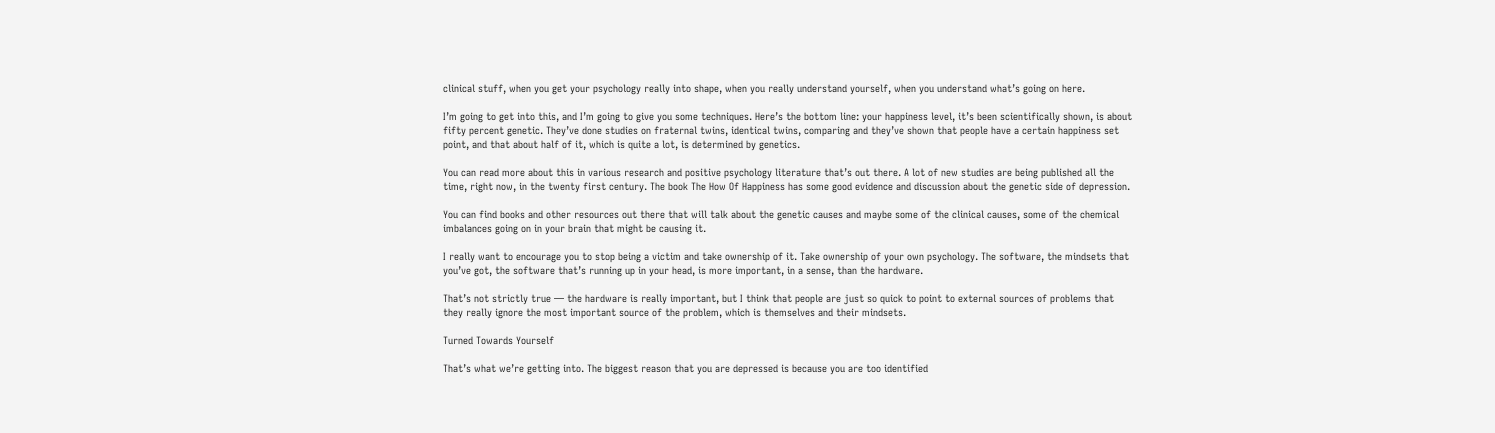clinical stuff, when you get your psychology really into shape, when you really understand yourself, when you understand what’s going on here.

I’m going to get into this, and I’m going to give you some techniques. Here’s the bottom line: your happiness level, it’s been scientifically shown, is about fifty percent genetic. They’ve done studies on fraternal twins, identical twins, comparing and they’ve shown that people have a certain happiness set point, and that about half of it, which is quite a lot, is determined by genetics.

You can read more about this in various research and positive psychology literature that’s out there. A lot of new studies are being published all the time, right now, in the twenty first century. The book The How Of Happiness has some good evidence and discussion about the genetic side of depression.

You can find books and other resources out there that will talk about the genetic causes and maybe some of the clinical causes, some of the chemical imbalances going on in your brain that might be causing it.

I really want to encourage you to stop being a victim and take ownership of it. Take ownership of your own psychology. The software, the mindsets that you’ve got, the software that’s running up in your head, is more important, in a sense, than the hardware.

That’s not strictly true — the hardware is really important, but I think that people are just so quick to point to external sources of problems that they really ignore the most important source of the problem, which is themselves and their mindsets.

Turned Towards Yourself

That’s what we’re getting into. The biggest reason that you are depressed is because you are too identified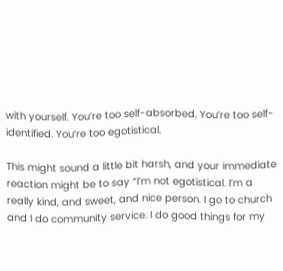with yourself. You’re too self-absorbed. You’re too self-identified. You’re too egotistical.

This might sound a little bit harsh, and your immediate reaction might be to say “I’m not egotistical. I’m a really kind, and sweet, and nice person. I go to church and I do community service. I do good things for my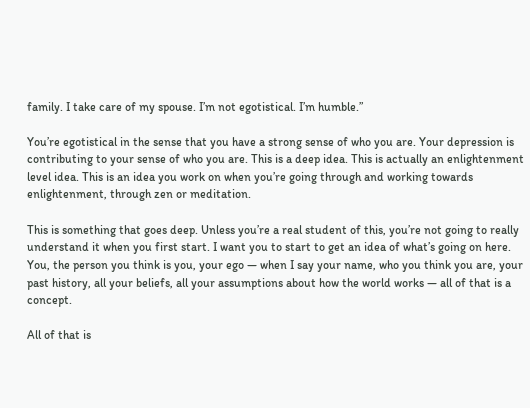family. I take care of my spouse. I’m not egotistical. I’m humble.”

You’re egotistical in the sense that you have a strong sense of who you are. Your depression is contributing to your sense of who you are. This is a deep idea. This is actually an enlightenment level idea. This is an idea you work on when you’re going through and working towards enlightenment, through zen or meditation.

This is something that goes deep. Unless you’re a real student of this, you’re not going to really understand it when you first start. I want you to start to get an idea of what’s going on here. You, the person you think is you, your ego — when I say your name, who you think you are, your past history, all your beliefs, all your assumptions about how the world works — all of that is a concept.

All of that is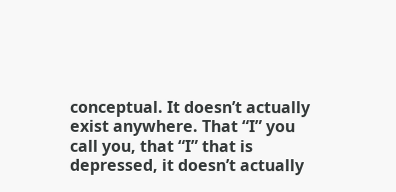conceptual. It doesn’t actually exist anywhere. That “I” you call you, that “I” that is depressed, it doesn’t actually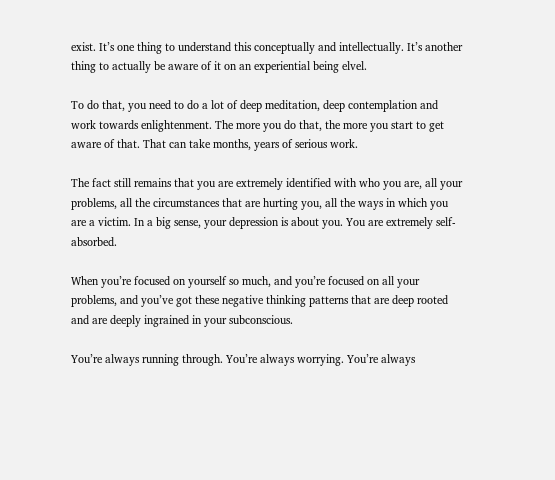exist. It’s one thing to understand this conceptually and intellectually. It’s another thing to actually be aware of it on an experiential being elvel.

To do that, you need to do a lot of deep meditation, deep contemplation and work towards enlightenment. The more you do that, the more you start to get aware of that. That can take months, years of serious work.

The fact still remains that you are extremely identified with who you are, all your problems, all the circumstances that are hurting you, all the ways in which you are a victim. In a big sense, your depression is about you. You are extremely self-absorbed.

When you’re focused on yourself so much, and you’re focused on all your problems, and you’ve got these negative thinking patterns that are deep rooted and are deeply ingrained in your subconscious.

You’re always running through. You’re always worrying. You’re always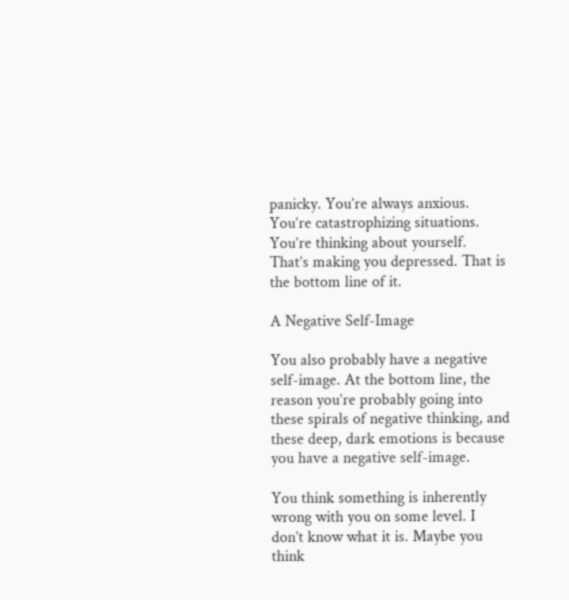panicky. You’re always anxious. You’re catastrophizing situations. You’re thinking about yourself. That’s making you depressed. That is the bottom line of it.

A Negative Self-Image

You also probably have a negative self-image. At the bottom line, the reason you’re probably going into these spirals of negative thinking, and these deep, dark emotions is because you have a negative self-image.

You think something is inherently wrong with you on some level. I don’t know what it is. Maybe you think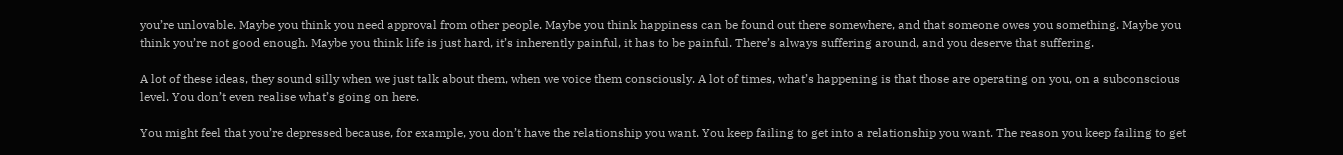you’re unlovable. Maybe you think you need approval from other people. Maybe you think happiness can be found out there somewhere, and that someone owes you something. Maybe you think you’re not good enough. Maybe you think life is just hard, it’s inherently painful, it has to be painful. There’s always suffering around, and you deserve that suffering.

A lot of these ideas, they sound silly when we just talk about them, when we voice them consciously. A lot of times, what’s happening is that those are operating on you, on a subconscious level. You don’t even realise what’s going on here.

You might feel that you’re depressed because, for example, you don’t have the relationship you want. You keep failing to get into a relationship you want. The reason you keep failing to get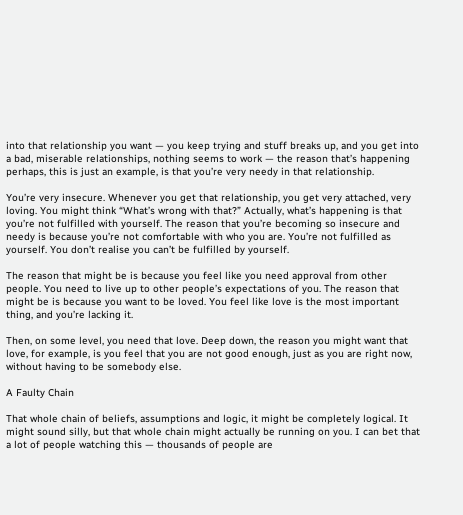into that relationship you want — you keep trying and stuff breaks up, and you get into a bad, miserable relationships, nothing seems to work — the reason that’s happening perhaps, this is just an example, is that you’re very needy in that relationship.

You’re very insecure. Whenever you get that relationship, you get very attached, very loving. You might think “What’s wrong with that?” Actually, what’s happening is that you’re not fulfilled with yourself. The reason that you’re becoming so insecure and needy is because you’re not comfortable with who you are. You’re not fulfilled as yourself. You don’t realise you can’t be fulfilled by yourself.

The reason that might be is because you feel like you need approval from other people. You need to live up to other people’s expectations of you. The reason that might be is because you want to be loved. You feel like love is the most important thing, and you’re lacking it.

Then, on some level, you need that love. Deep down, the reason you might want that love, for example, is you feel that you are not good enough, just as you are right now, without having to be somebody else.

A Faulty Chain

That whole chain of beliefs, assumptions and logic, it might be completely logical. It might sound silly, but that whole chain might actually be running on you. I can bet that a lot of people watching this — thousands of people are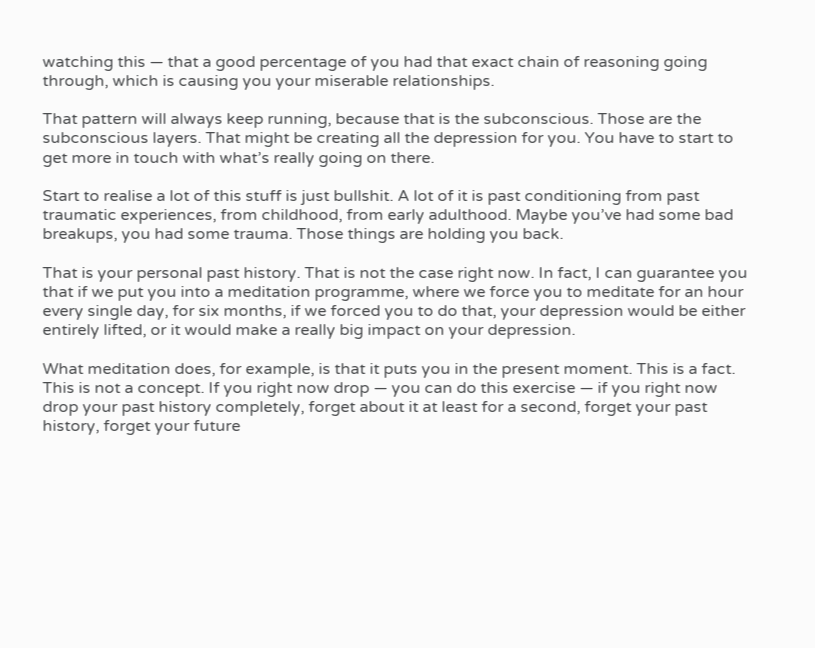watching this — that a good percentage of you had that exact chain of reasoning going through, which is causing you your miserable relationships.

That pattern will always keep running, because that is the subconscious. Those are the subconscious layers. That might be creating all the depression for you. You have to start to get more in touch with what’s really going on there.

Start to realise a lot of this stuff is just bullshit. A lot of it is past conditioning from past traumatic experiences, from childhood, from early adulthood. Maybe you’ve had some bad breakups, you had some trauma. Those things are holding you back.

That is your personal past history. That is not the case right now. In fact, I can guarantee you that if we put you into a meditation programme, where we force you to meditate for an hour every single day, for six months, if we forced you to do that, your depression would be either entirely lifted, or it would make a really big impact on your depression.

What meditation does, for example, is that it puts you in the present moment. This is a fact. This is not a concept. If you right now drop — you can do this exercise — if you right now drop your past history completely, forget about it at least for a second, forget your past history, forget your future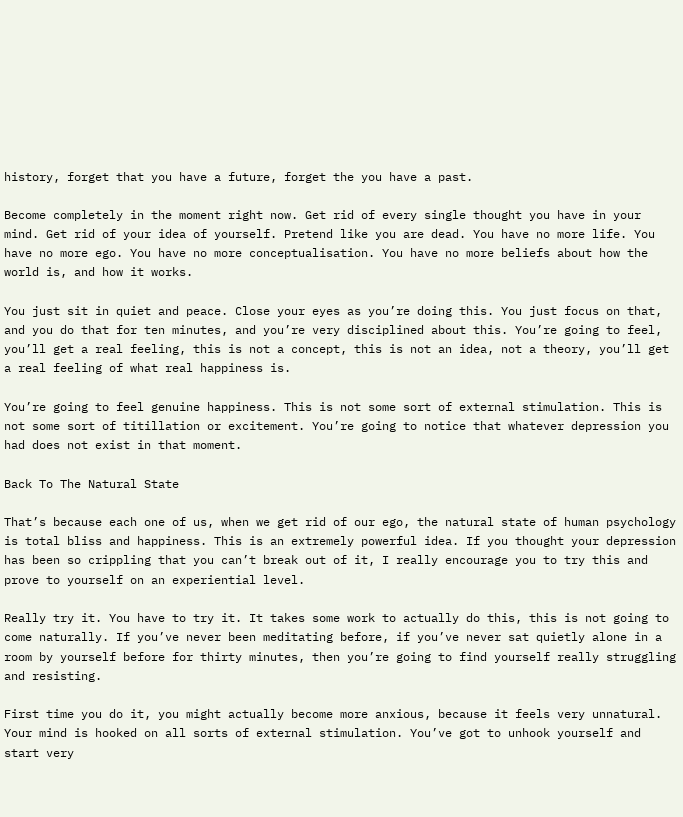history, forget that you have a future, forget the you have a past.

Become completely in the moment right now. Get rid of every single thought you have in your mind. Get rid of your idea of yourself. Pretend like you are dead. You have no more life. You have no more ego. You have no more conceptualisation. You have no more beliefs about how the world is, and how it works.

You just sit in quiet and peace. Close your eyes as you’re doing this. You just focus on that, and you do that for ten minutes, and you’re very disciplined about this. You’re going to feel, you’ll get a real feeling, this is not a concept, this is not an idea, not a theory, you’ll get a real feeling of what real happiness is.

You’re going to feel genuine happiness. This is not some sort of external stimulation. This is not some sort of titillation or excitement. You’re going to notice that whatever depression you had does not exist in that moment.

Back To The Natural State

That’s because each one of us, when we get rid of our ego, the natural state of human psychology is total bliss and happiness. This is an extremely powerful idea. If you thought your depression has been so crippling that you can’t break out of it, I really encourage you to try this and prove to yourself on an experiential level.

Really try it. You have to try it. It takes some work to actually do this, this is not going to come naturally. If you’ve never been meditating before, if you’ve never sat quietly alone in a room by yourself before for thirty minutes, then you’re going to find yourself really struggling and resisting.

First time you do it, you might actually become more anxious, because it feels very unnatural. Your mind is hooked on all sorts of external stimulation. You’ve got to unhook yourself and start very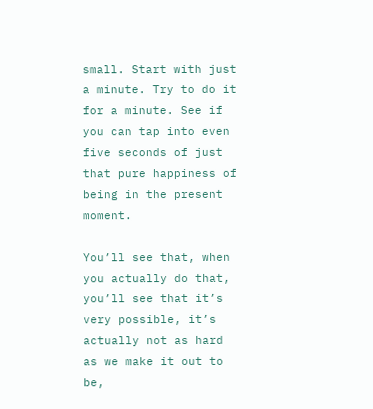small. Start with just a minute. Try to do it for a minute. See if you can tap into even five seconds of just that pure happiness of being in the present moment.

You’ll see that, when you actually do that, you’ll see that it’s very possible, it’s actually not as hard as we make it out to be,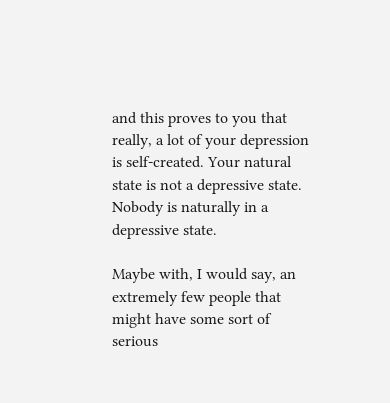and this proves to you that really, a lot of your depression is self-created. Your natural state is not a depressive state. Nobody is naturally in a depressive state.

Maybe with, I would say, an extremely few people that might have some sort of serious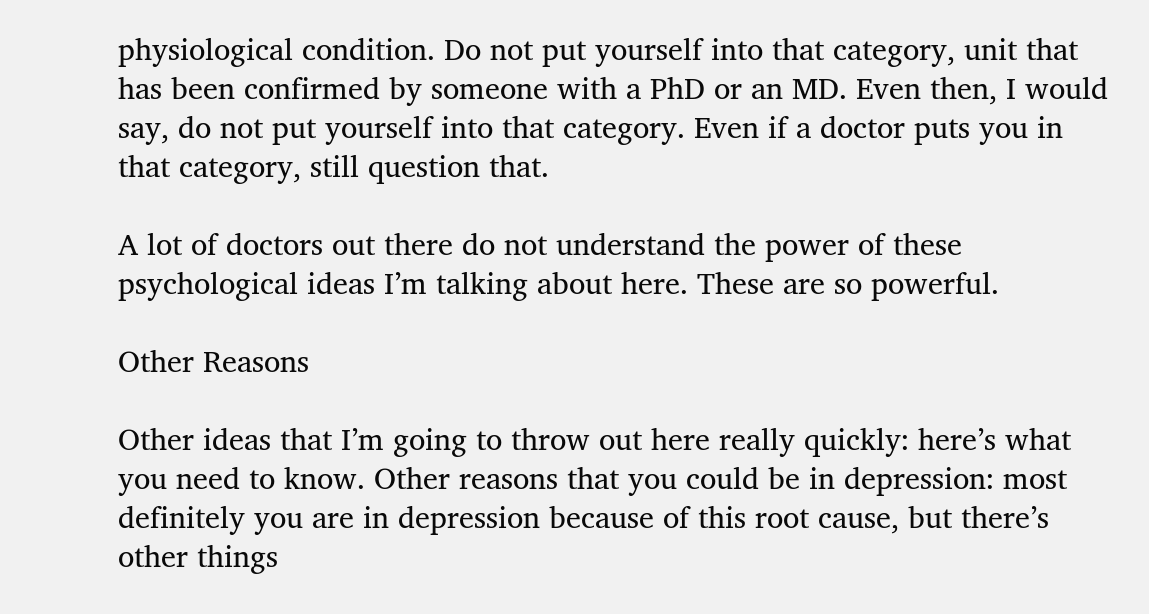physiological condition. Do not put yourself into that category, unit that has been confirmed by someone with a PhD or an MD. Even then, I would say, do not put yourself into that category. Even if a doctor puts you in that category, still question that.

A lot of doctors out there do not understand the power of these psychological ideas I’m talking about here. These are so powerful.

Other Reasons

Other ideas that I’m going to throw out here really quickly: here’s what you need to know. Other reasons that you could be in depression: most definitely you are in depression because of this root cause, but there’s other things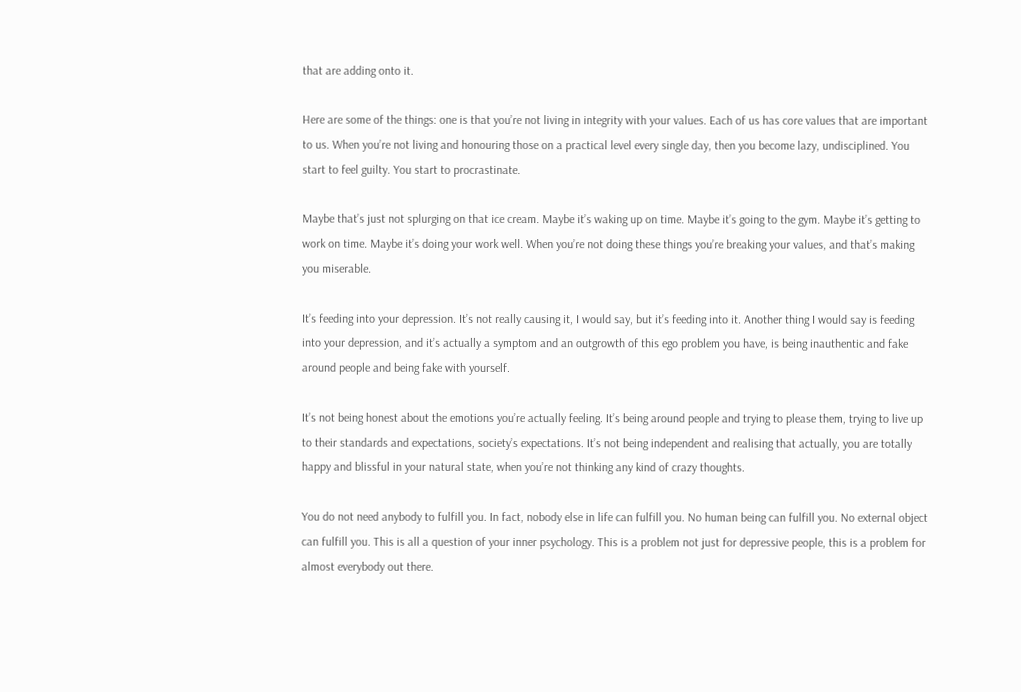that are adding onto it.

Here are some of the things: one is that you’re not living in integrity with your values. Each of us has core values that are important to us. When you’re not living and honouring those on a practical level every single day, then you become lazy, undisciplined. You start to feel guilty. You start to procrastinate.

Maybe that’s just not splurging on that ice cream. Maybe it’s waking up on time. Maybe it’s going to the gym. Maybe it’s getting to work on time. Maybe it’s doing your work well. When you’re not doing these things you’re breaking your values, and that’s making you miserable.

It’s feeding into your depression. It’s not really causing it, I would say, but it’s feeding into it. Another thing I would say is feeding into your depression, and it’s actually a symptom and an outgrowth of this ego problem you have, is being inauthentic and fake around people and being fake with yourself.

It’s not being honest about the emotions you’re actually feeling. It’s being around people and trying to please them, trying to live up to their standards and expectations, society’s expectations. It’s not being independent and realising that actually, you are totally happy and blissful in your natural state, when you’re not thinking any kind of crazy thoughts.

You do not need anybody to fulfill you. In fact, nobody else in life can fulfill you. No human being can fulfill you. No external object can fulfill you. This is all a question of your inner psychology. This is a problem not just for depressive people, this is a problem for almost everybody out there.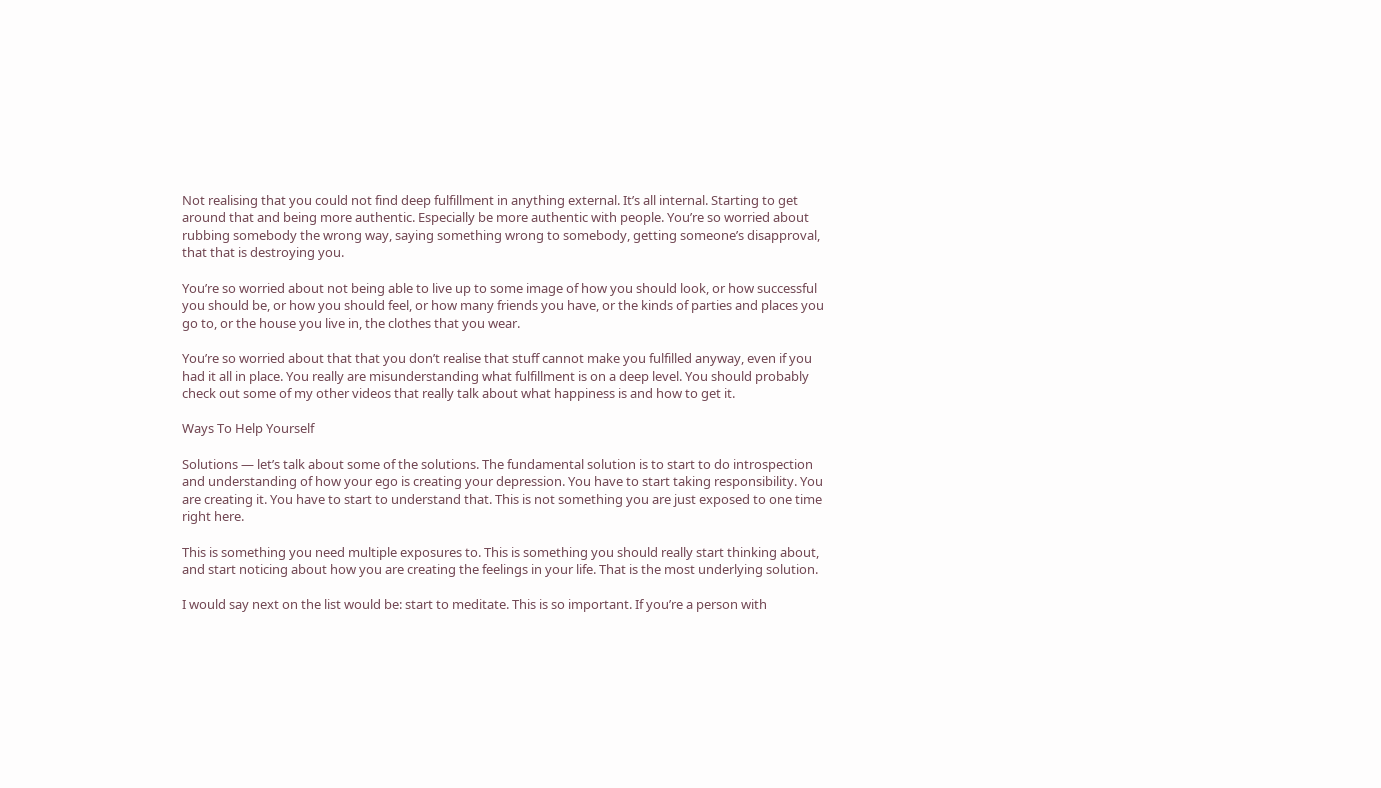Not realising that you could not find deep fulfillment in anything external. It’s all internal. Starting to get around that and being more authentic. Especially be more authentic with people. You’re so worried about rubbing somebody the wrong way, saying something wrong to somebody, getting someone’s disapproval, that that is destroying you.

You’re so worried about not being able to live up to some image of how you should look, or how successful you should be, or how you should feel, or how many friends you have, or the kinds of parties and places you go to, or the house you live in, the clothes that you wear.

You’re so worried about that that you don’t realise that stuff cannot make you fulfilled anyway, even if you had it all in place. You really are misunderstanding what fulfillment is on a deep level. You should probably check out some of my other videos that really talk about what happiness is and how to get it.

Ways To Help Yourself

Solutions — let’s talk about some of the solutions. The fundamental solution is to start to do introspection and understanding of how your ego is creating your depression. You have to start taking responsibility. You are creating it. You have to start to understand that. This is not something you are just exposed to one time right here.

This is something you need multiple exposures to. This is something you should really start thinking about, and start noticing about how you are creating the feelings in your life. That is the most underlying solution.

I would say next on the list would be: start to meditate. This is so important. If you’re a person with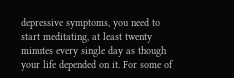depressive symptoms, you need to start meditating, at least twenty minutes every single day as though your life depended on it. For some of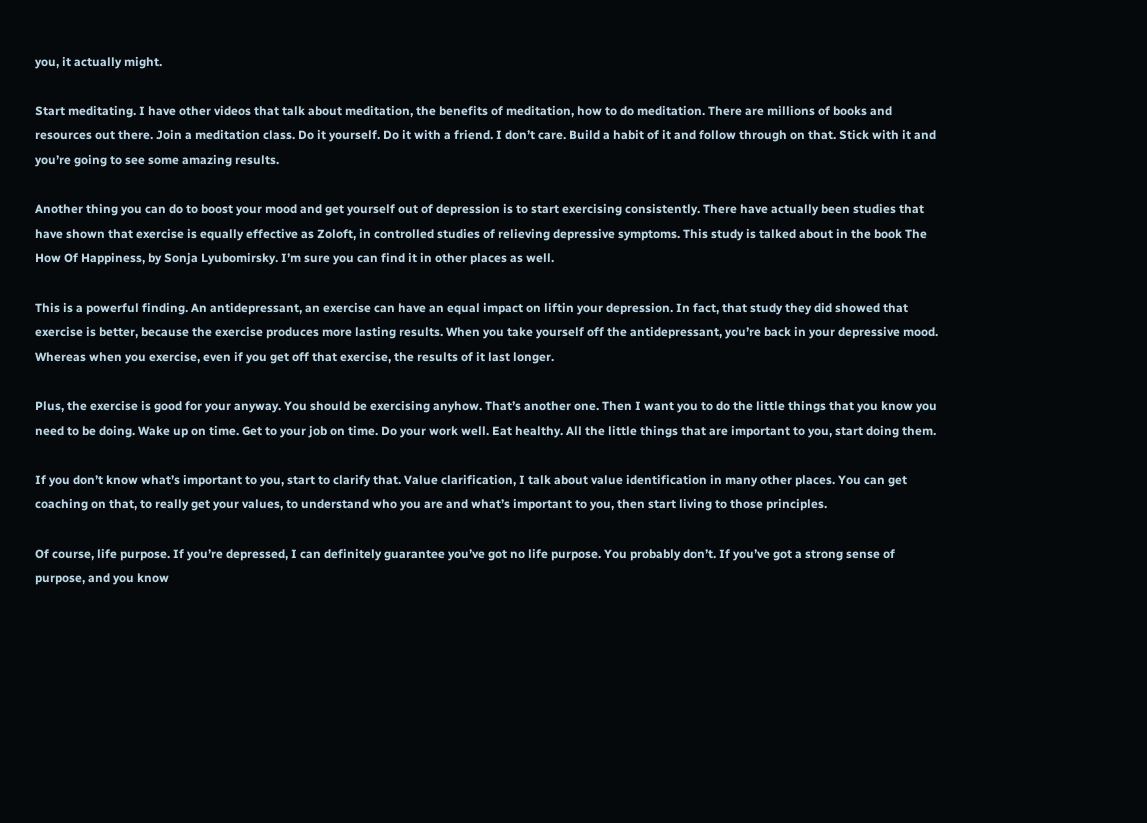you, it actually might.

Start meditating. I have other videos that talk about meditation, the benefits of meditation, how to do meditation. There are millions of books and resources out there. Join a meditation class. Do it yourself. Do it with a friend. I don’t care. Build a habit of it and follow through on that. Stick with it and you’re going to see some amazing results.

Another thing you can do to boost your mood and get yourself out of depression is to start exercising consistently. There have actually been studies that have shown that exercise is equally effective as Zoloft, in controlled studies of relieving depressive symptoms. This study is talked about in the book The How Of Happiness, by Sonja Lyubomirsky. I’m sure you can find it in other places as well.

This is a powerful finding. An antidepressant, an exercise can have an equal impact on liftin your depression. In fact, that study they did showed that exercise is better, because the exercise produces more lasting results. When you take yourself off the antidepressant, you’re back in your depressive mood. Whereas when you exercise, even if you get off that exercise, the results of it last longer.

Plus, the exercise is good for your anyway. You should be exercising anyhow. That’s another one. Then I want you to do the little things that you know you need to be doing. Wake up on time. Get to your job on time. Do your work well. Eat healthy. All the little things that are important to you, start doing them.

If you don’t know what’s important to you, start to clarify that. Value clarification, I talk about value identification in many other places. You can get coaching on that, to really get your values, to understand who you are and what’s important to you, then start living to those principles.

Of course, life purpose. If you’re depressed, I can definitely guarantee you’ve got no life purpose. You probably don’t. If you’ve got a strong sense of purpose, and you know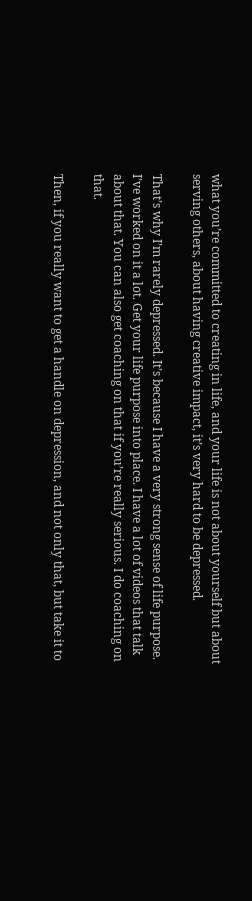what you’re committed to creating in life, and your life is not about yourself but about serving others, about having creative impact, it’s very hard to be depressed.

That’s why I’m rarely depressed. It’s because I have a very strong sense of life purpose. I’ve worked on it a lot. Get your life purpose into place. I have a lot of videos that talk about that. You can also get coaching on that if you’re really serious. I do coaching on that.

Then, if you really want to get a handle on depression, and not only that, but take it to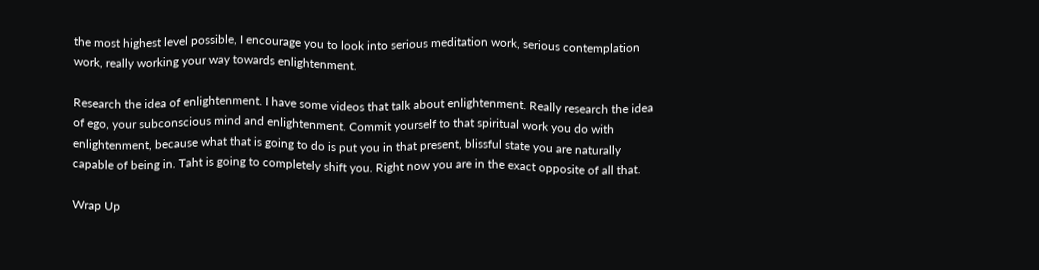the most highest level possible, I encourage you to look into serious meditation work, serious contemplation work, really working your way towards enlightenment.

Research the idea of enlightenment. I have some videos that talk about enlightenment. Really research the idea of ego, your subconscious mind and enlightenment. Commit yourself to that spiritual work you do with enlightenment, because what that is going to do is put you in that present, blissful state you are naturally capable of being in. Taht is going to completely shift you. Right now you are in the exact opposite of all that.

Wrap Up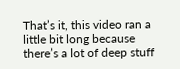That’s it, this video ran a little bit long because there’s a lot of deep stuff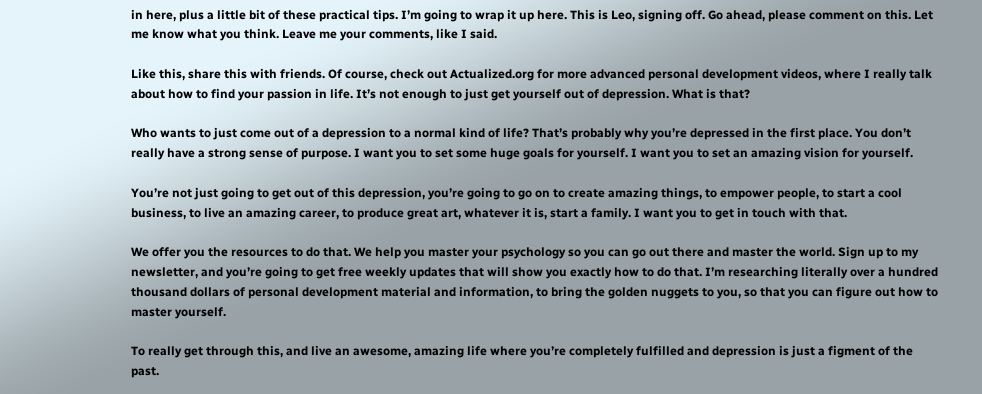in here, plus a little bit of these practical tips. I’m going to wrap it up here. This is Leo, signing off. Go ahead, please comment on this. Let me know what you think. Leave me your comments, like I said.

Like this, share this with friends. Of course, check out Actualized.org for more advanced personal development videos, where I really talk about how to find your passion in life. It’s not enough to just get yourself out of depression. What is that?

Who wants to just come out of a depression to a normal kind of life? That’s probably why you’re depressed in the first place. You don’t really have a strong sense of purpose. I want you to set some huge goals for yourself. I want you to set an amazing vision for yourself.

You’re not just going to get out of this depression, you’re going to go on to create amazing things, to empower people, to start a cool business, to live an amazing career, to produce great art, whatever it is, start a family. I want you to get in touch with that.

We offer you the resources to do that. We help you master your psychology so you can go out there and master the world. Sign up to my newsletter, and you’re going to get free weekly updates that will show you exactly how to do that. I’m researching literally over a hundred thousand dollars of personal development material and information, to bring the golden nuggets to you, so that you can figure out how to master yourself.

To really get through this, and live an awesome, amazing life where you’re completely fulfilled and depression is just a figment of the past.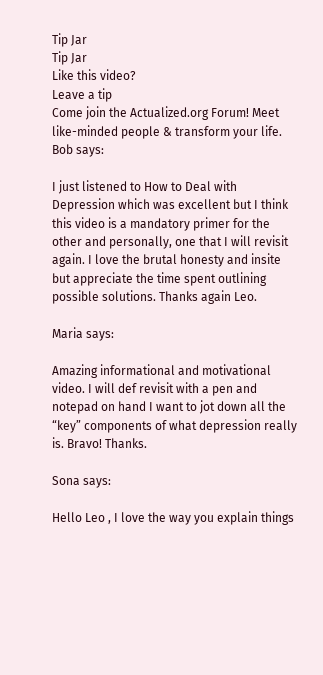Tip Jar
Tip Jar
Like this video?
Leave a tip
Come join the Actualized.org Forum! Meet like-minded people & transform your life.
Bob says:

I just listened to How to Deal with Depression which was excellent but I think this video is a mandatory primer for the other and personally, one that I will revisit again. I love the brutal honesty and insite but appreciate the time spent outlining possible solutions. Thanks again Leo.

Maria says:

Amazing informational and motivational video. I will def revisit with a pen and notepad on hand I want to jot down all the “key” components of what depression really is. Bravo! Thanks.

Sona says:

Hello Leo , I love the way you explain things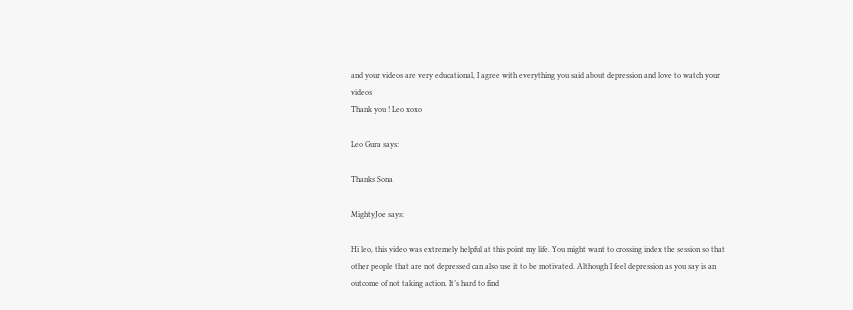and your videos are very educational, I agree with everything you said about depression and love to watch your videos
Thank you ! Leo xoxo

Leo Gura says:

Thanks Sona

MightyJoe says:

Hi leo, this video was extremely helpful at this point my life. You might want to crossing index the session so that other people that are not depressed can also use it to be motivated. Although I feel depression as you say is an outcome of not taking action. It’s hard to find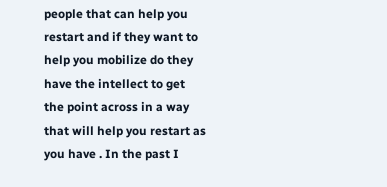people that can help you restart and if they want to help you mobilize do they have the intellect to get the point across in a way that will help you restart as you have . In the past I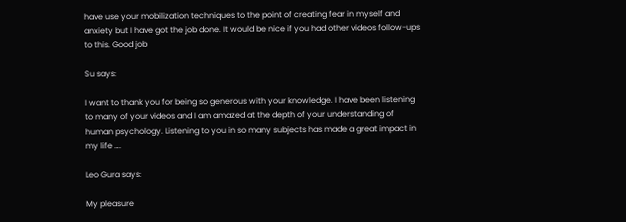have use your mobilization techniques to the point of creating fear in myself and anxiety but I have got the job done. It would be nice if you had other videos follow-ups to this. Good job

Su says:

I want to thank you for being so generous with your knowledge. I have been listening to many of your videos and I am amazed at the depth of your understanding of human psychology. Listening to you in so many subjects has made a great impact in my life ….

Leo Gura says:

My pleasure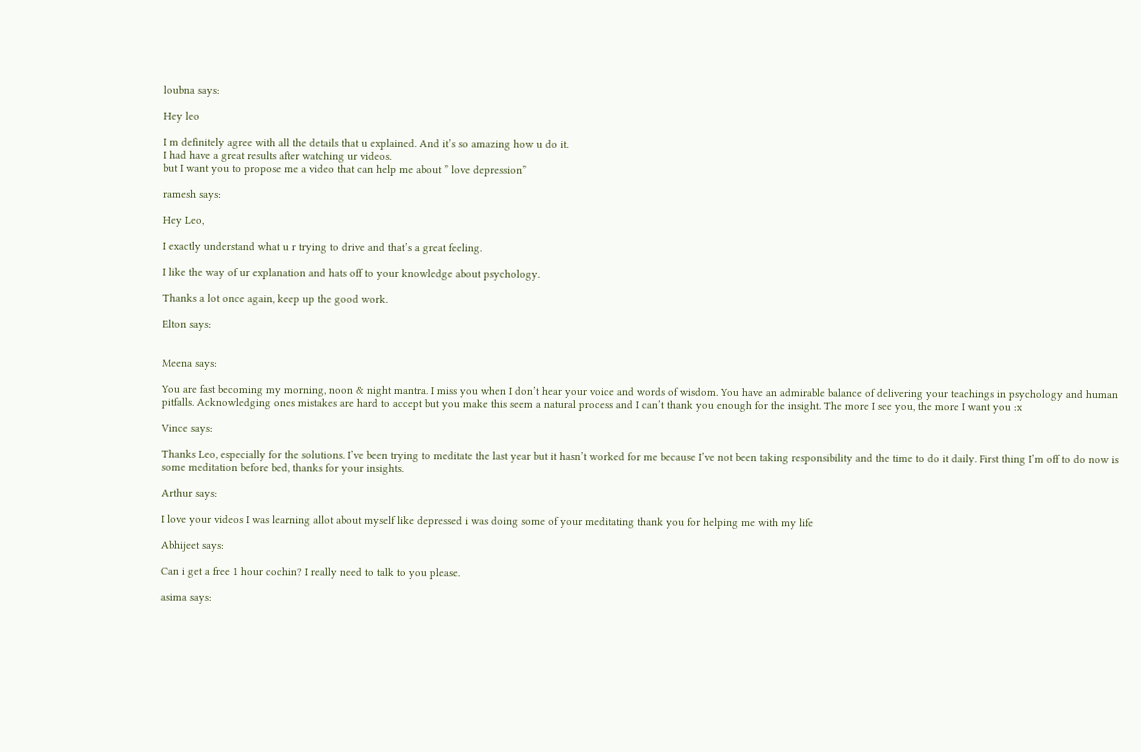loubna says:

Hey leo

I m definitely agree with all the details that u explained. And it’s so amazing how u do it.
I had have a great results after watching ur videos.
but I want you to propose me a video that can help me about ” love depression”

ramesh says:

Hey Leo,

I exactly understand what u r trying to drive and that’s a great feeling.

I like the way of ur explanation and hats off to your knowledge about psychology.

Thanks a lot once again, keep up the good work.

Elton says:


Meena says:

You are fast becoming my morning, noon & night mantra. I miss you when I don’t hear your voice and words of wisdom. You have an admirable balance of delivering your teachings in psychology and human pitfalls. Acknowledging ones mistakes are hard to accept but you make this seem a natural process and I can’t thank you enough for the insight. The more I see you, the more I want you :x

Vince says:

Thanks Leo, especially for the solutions. I’ve been trying to meditate the last year but it hasn’t worked for me because I’ve not been taking responsibility and the time to do it daily. First thing I’m off to do now is some meditation before bed, thanks for your insights.

Arthur says:

I love your videos I was learning allot about myself like depressed i was doing some of your meditating thank you for helping me with my life

Abhijeet says:

Can i get a free 1 hour cochin? I really need to talk to you please.

asima says: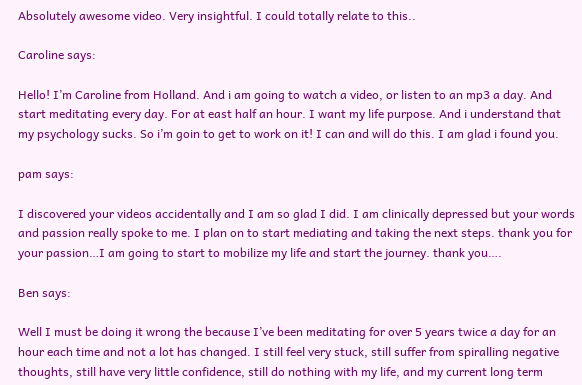Absolutely awesome video. Very insightful. I could totally relate to this..

Caroline says:

Hello! I’m Caroline from Holland. And i am going to watch a video, or listen to an mp3 a day. And start meditating every day. For at east half an hour. I want my life purpose. And i understand that my psychology sucks. So i’m goin to get to work on it! I can and will do this. I am glad i found you.

pam says:

I discovered your videos accidentally and I am so glad I did. I am clinically depressed but your words and passion really spoke to me. I plan on to start mediating and taking the next steps. thank you for your passion…I am going to start to mobilize my life and start the journey. thank you….

Ben says:

Well I must be doing it wrong the because I’ve been meditating for over 5 years twice a day for an hour each time and not a lot has changed. I still feel very stuck, still suffer from spiralling negative thoughts, still have very little confidence, still do nothing with my life, and my current long term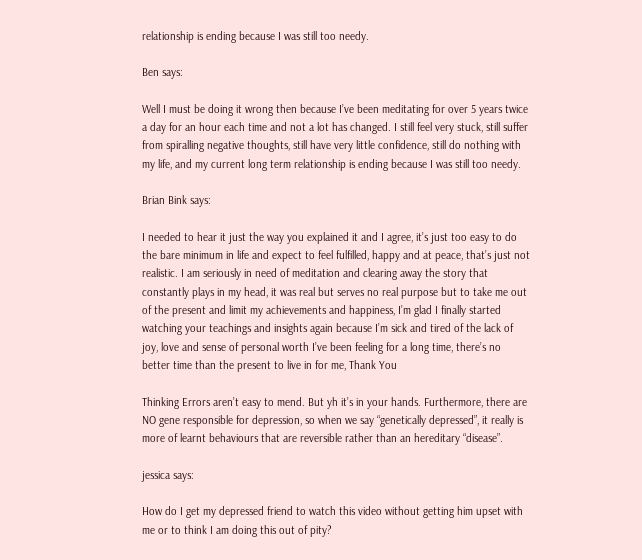relationship is ending because I was still too needy.

Ben says:

Well I must be doing it wrong then because I’ve been meditating for over 5 years twice a day for an hour each time and not a lot has changed. I still feel very stuck, still suffer from spiralling negative thoughts, still have very little confidence, still do nothing with my life, and my current long term relationship is ending because I was still too needy.

Brian Bink says:

I needed to hear it just the way you explained it and I agree, it’s just too easy to do the bare minimum in life and expect to feel fulfilled, happy and at peace, that’s just not realistic. I am seriously in need of meditation and clearing away the story that constantly plays in my head, it was real but serves no real purpose but to take me out of the present and limit my achievements and happiness, I’m glad I finally started watching your teachings and insights again because I’m sick and tired of the lack of joy, love and sense of personal worth I’ve been feeling for a long time, there’s no better time than the present to live in for me, Thank You

Thinking Errors aren’t easy to mend. But yh it’s in your hands. Furthermore, there are NO gene responsible for depression, so when we say “genetically depressed”, it really is more of learnt behaviours that are reversible rather than an hereditary “disease”.

jessica says:

How do I get my depressed friend to watch this video without getting him upset with me or to think I am doing this out of pity?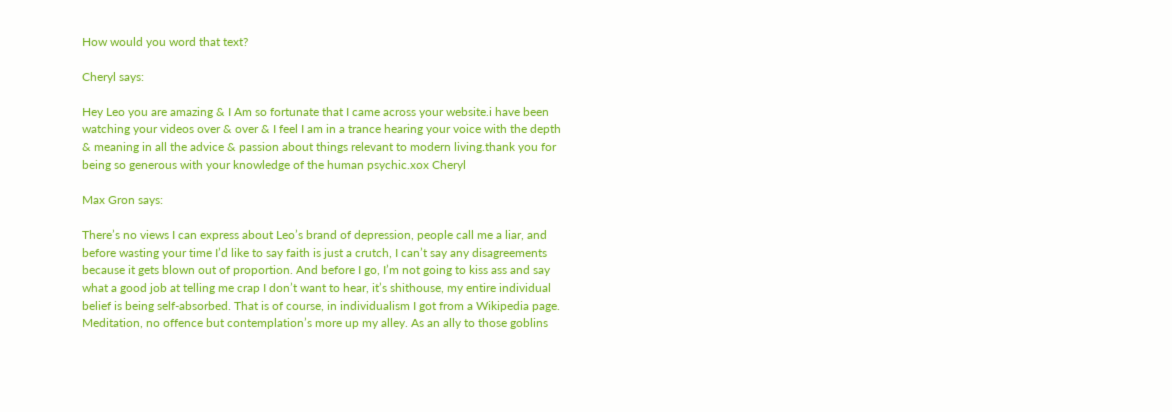How would you word that text?

Cheryl says:

Hey Leo you are amazing & I Am so fortunate that I came across your website.i have been watching your videos over & over & I feel I am in a trance hearing your voice with the depth & meaning in all the advice & passion about things relevant to modern living.thank you for being so generous with your knowledge of the human psychic.xox Cheryl

Max Gron says:

There’s no views I can express about Leo’s brand of depression, people call me a liar, and before wasting your time I’d like to say faith is just a crutch, I can’t say any disagreements because it gets blown out of proportion. And before I go, I’m not going to kiss ass and say what a good job at telling me crap I don’t want to hear, it’s shithouse, my entire individual belief is being self-absorbed. That is of course, in individualism I got from a Wikipedia page. Meditation, no offence but contemplation’s more up my alley. As an ally to those goblins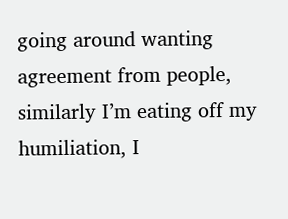going around wanting agreement from people, similarly I’m eating off my humiliation, I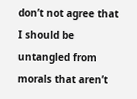don’t not agree that I should be untangled from morals that aren’t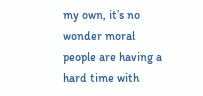my own, it’s no wonder moral people are having a hard time with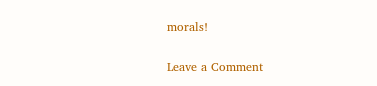morals!

Leave a Comment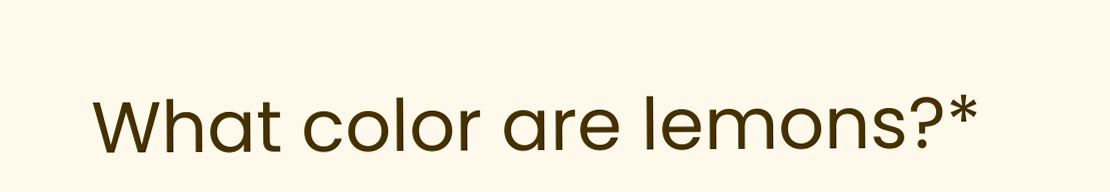What color are lemons?*